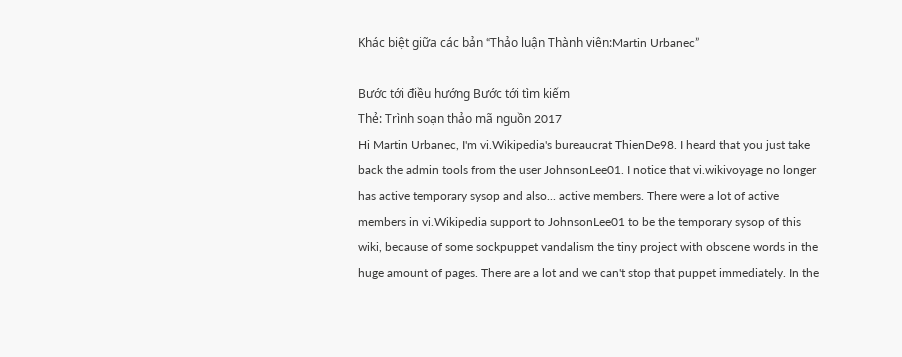Khác biệt giữa các bản “Thảo luận Thành viên:Martin Urbanec”

Bước tới điều hướng Bước tới tìm kiếm
Thẻ: Trình soạn thảo mã nguồn 2017
Hi Martin Urbanec, I'm vi.Wikipedia's bureaucrat ThienDe98. I heard that you just take back the admin tools from the user JohnsonLee01. I notice that vi.wikivoyage no longer has active temporary sysop and also... active members. There were a lot of active members in vi.Wikipedia support to JohnsonLee01 to be the temporary sysop of this wiki, because of some sockpuppet vandalism the tiny project with obscene words in the huge amount of pages. There are a lot and we can't stop that puppet immediately. In the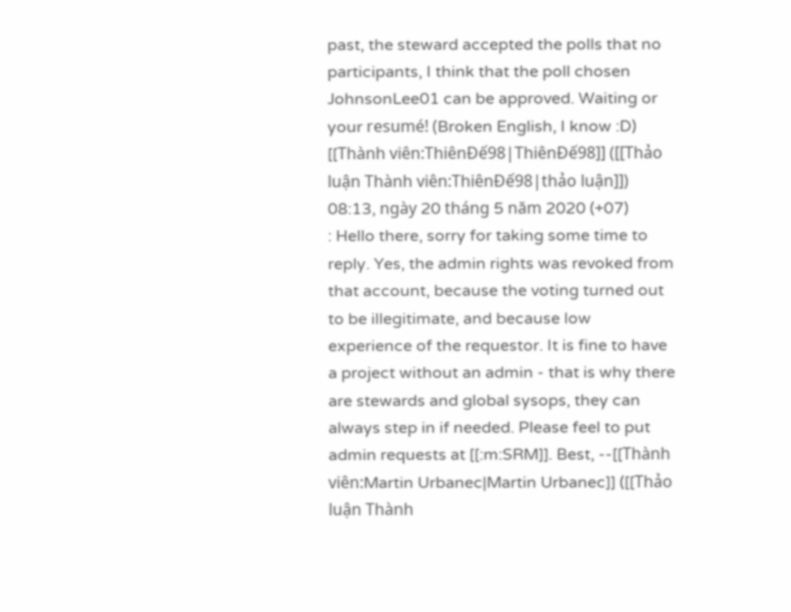past, the steward accepted the polls that no participants, I think that the poll chosen JohnsonLee01 can be approved. Waiting or your resumé! (Broken English, I know :D) [[Thành viên:ThiênĐế98|ThiênĐế98]] ([[Thảo luận Thành viên:ThiênĐế98|thảo luận]]) 08:13, ngày 20 tháng 5 năm 2020 (+07)
: Hello there, sorry for taking some time to reply. Yes, the admin rights was revoked from that account, because the voting turned out to be illegitimate, and because low experience of the requestor. It is fine to have a project without an admin - that is why there are stewards and global sysops, they can always step in if needed. Please feel to put admin requests at [[:m:SRM]]. Best, --[[Thành viên:Martin Urbanec|Martin Urbanec]] ([[Thảo luận Thành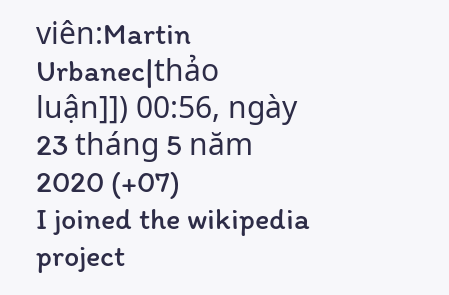viên:Martin Urbanec|thảo luận]]) 00:56, ngày 23 tháng 5 năm 2020 (+07)
I joined the wikipedia project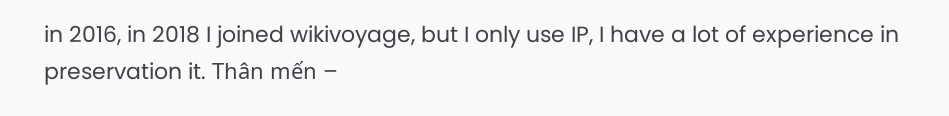in 2016, in 2018 I joined wikivoyage, but I only use IP, I have a lot of experience in preservation it. Thân mến –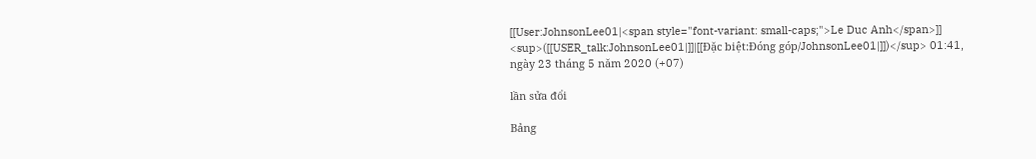[[User:JohnsonLee01|<span style="font-variant: small-caps;">Le Duc Anh</span>]] <sup>([[USER_talk:JohnsonLee01|]]|[[Đặc biệt:Đóng góp/JohnsonLee01|]])</sup> 01:41, ngày 23 tháng 5 năm 2020 (+07)

lần sửa đổi

Bảng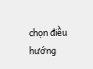chọn điều hướng